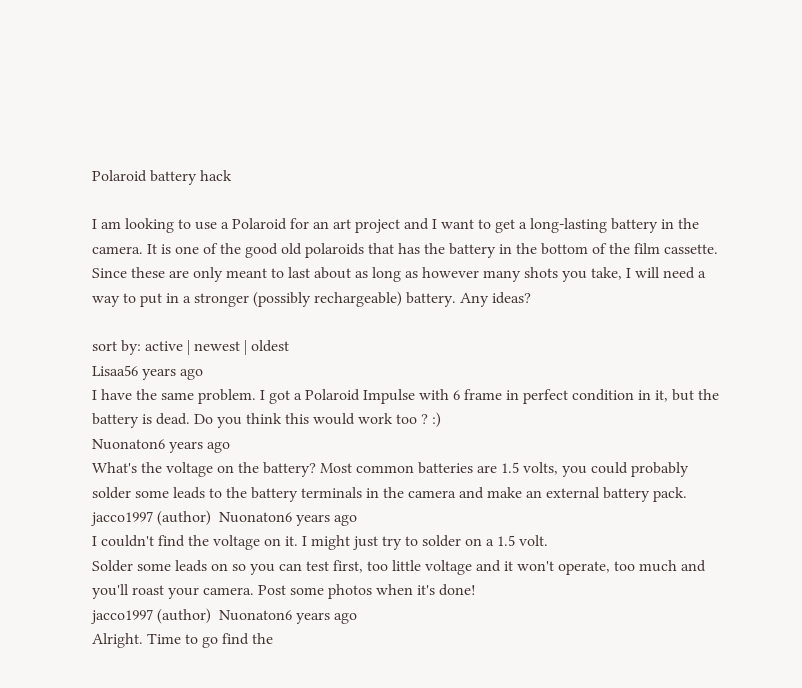Polaroid battery hack

I am looking to use a Polaroid for an art project and I want to get a long-lasting battery in the camera. It is one of the good old polaroids that has the battery in the bottom of the film cassette. Since these are only meant to last about as long as however many shots you take, I will need a way to put in a stronger (possibly rechargeable) battery. Any ideas?

sort by: active | newest | oldest
Lisaa56 years ago
I have the same problem. I got a Polaroid Impulse with 6 frame in perfect condition in it, but the battery is dead. Do you think this would work too ? :)
Nuonaton6 years ago
What's the voltage on the battery? Most common batteries are 1.5 volts, you could probably solder some leads to the battery terminals in the camera and make an external battery pack.
jacco1997 (author)  Nuonaton6 years ago
I couldn't find the voltage on it. I might just try to solder on a 1.5 volt.
Solder some leads on so you can test first, too little voltage and it won't operate, too much and you'll roast your camera. Post some photos when it's done!
jacco1997 (author)  Nuonaton6 years ago
Alright. Time to go find the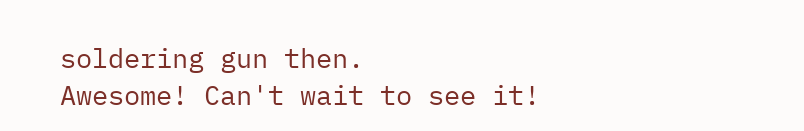soldering gun then.
Awesome! Can't wait to see it!